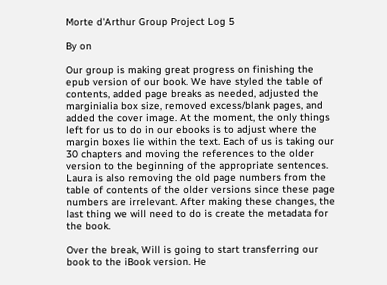Morte d'Arthur Group Project Log 5

By on

Our group is making great progress on finishing the epub version of our book. We have styled the table of contents, added page breaks as needed, adjusted the marginialia box size, removed excess/blank pages, and added the cover image. At the moment, the only things left for us to do in our ebooks is to adjust where the margin boxes lie within the text. Each of us is taking our 30 chapters and moving the references to the older version to the beginning of the appropriate sentences. Laura is also removing the old page numbers from the table of contents of the older versions since these page numbers are irrelevant. After making these changes, the last thing we will need to do is create the metadata for the book.

Over the break, Will is going to start transferring our book to the iBook version. He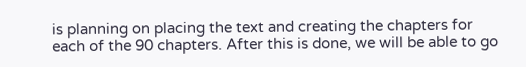is planning on placing the text and creating the chapters for each of the 90 chapters. After this is done, we will be able to go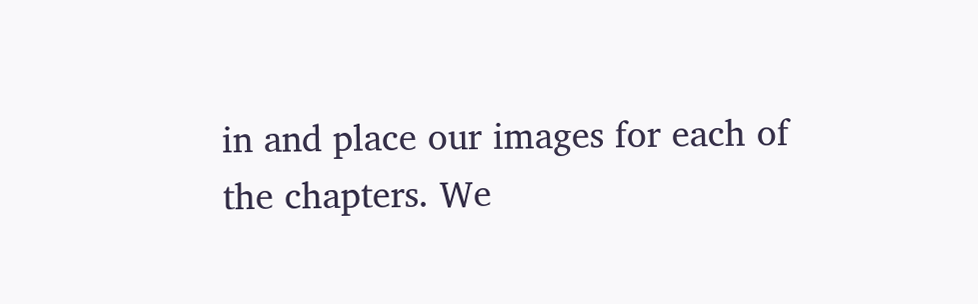in and place our images for each of the chapters. We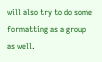will also try to do some formatting as a group as well.